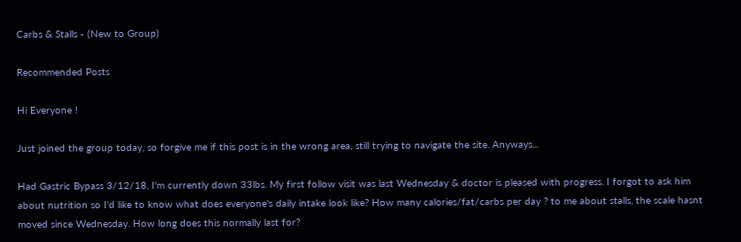Carbs & Stalls - (New to Group)

Recommended Posts

Hi Everyone !

Just joined the group today, so forgive me if this post is in the wrong area, still trying to navigate the site. Anyways...

Had Gastric Bypass 3/12/18, I'm currently down 33lbs. My first follow visit was last Wednesday & doctor is pleased with progress. I forgot to ask him about nutrition so I'd like to know what does everyone's daily intake look like? How many calories/fat/carbs per day ? to me about stalls, the scale hasnt moved since Wednesday. How long does this normally last for?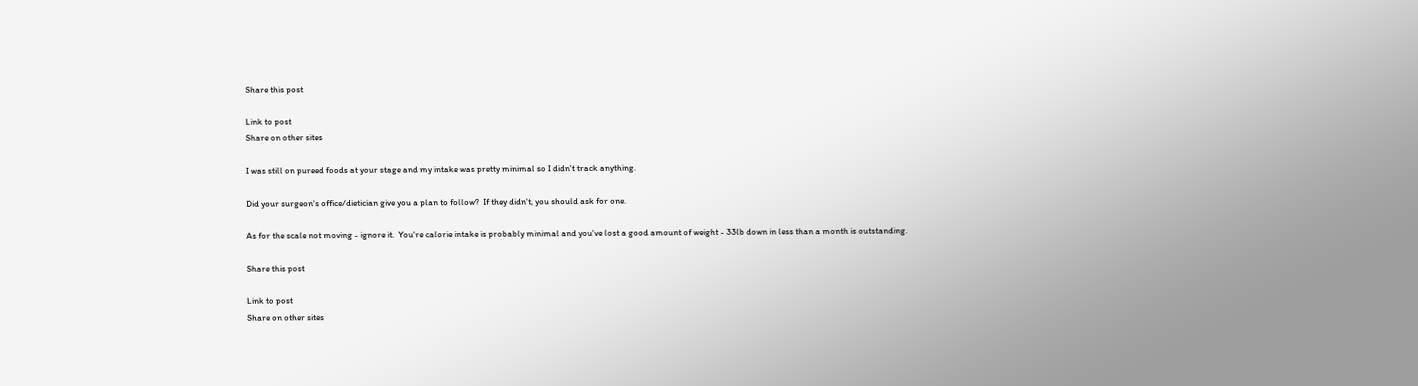Share this post

Link to post
Share on other sites

I was still on pureed foods at your stage and my intake was pretty minimal so I didn't track anything.

Did your surgeon's office/dietician give you a plan to follow?  If they didn't, you should ask for one.

As for the scale not moving - ignore it.  You're calorie intake is probably minimal and you've lost a good amount of weight - 33lb down in less than a month is outstanding.

Share this post

Link to post
Share on other sites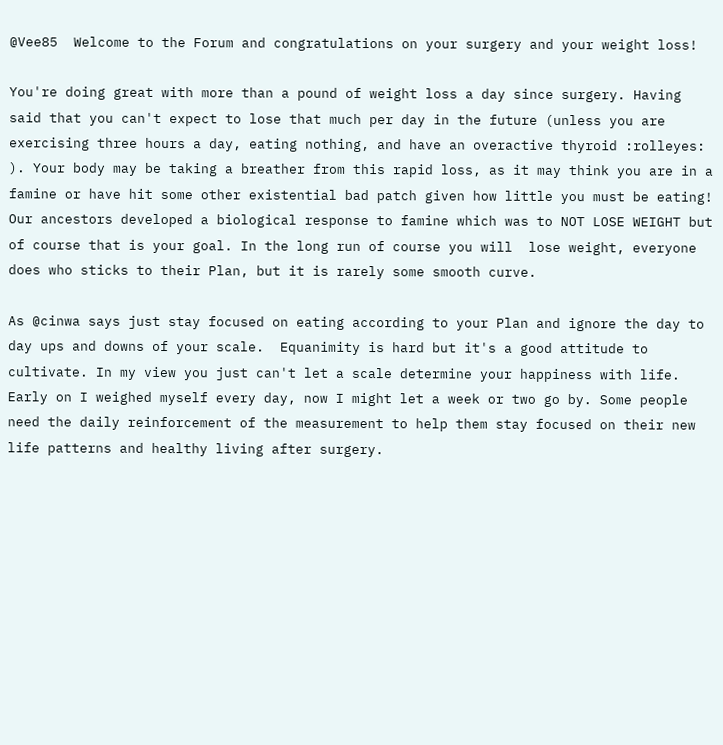@Vee85  Welcome to the Forum and congratulations on your surgery and your weight loss!

You're doing great with more than a pound of weight loss a day since surgery. Having said that you can't expect to lose that much per day in the future (unless you are exercising three hours a day, eating nothing, and have an overactive thyroid :rolleyes: ). Your body may be taking a breather from this rapid loss, as it may think you are in a famine or have hit some other existential bad patch given how little you must be eating!  Our ancestors developed a biological response to famine which was to NOT LOSE WEIGHT but of course that is your goal. In the long run of course you will  lose weight, everyone does who sticks to their Plan, but it is rarely some smooth curve.

As @cinwa says just stay focused on eating according to your Plan and ignore the day to day ups and downs of your scale.  Equanimity is hard but it's a good attitude to cultivate. In my view you just can't let a scale determine your happiness with life. Early on I weighed myself every day, now I might let a week or two go by. Some people need the daily reinforcement of the measurement to help them stay focused on their new life patterns and healthy living after surgery.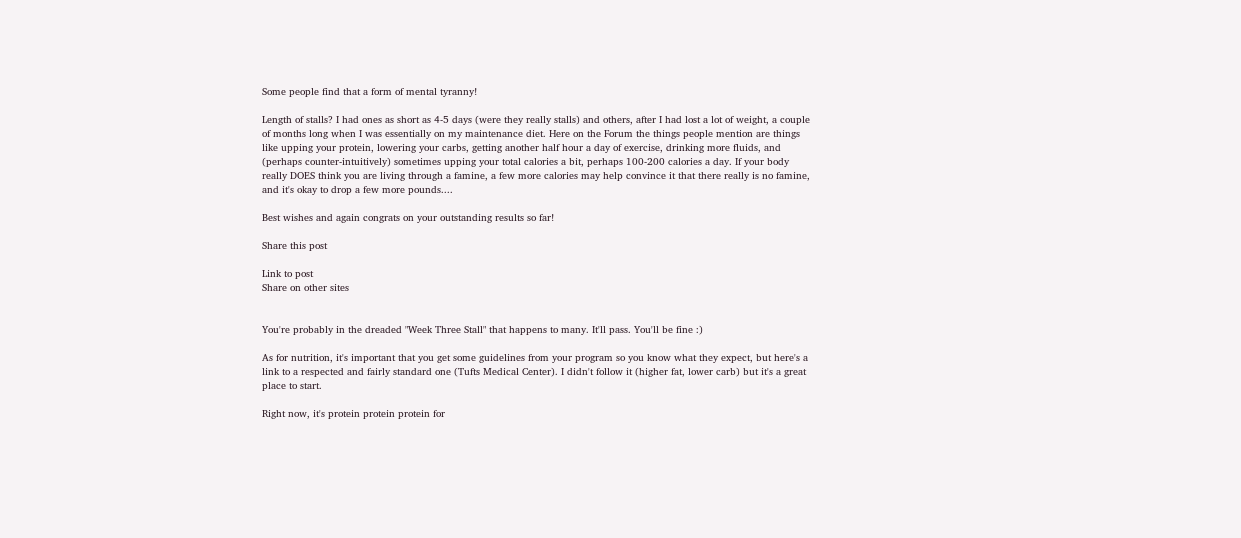Some people find that a form of mental tyranny!

Length of stalls? I had ones as short as 4-5 days (were they really stalls) and others, after I had lost a lot of weight, a couple of months long when I was essentially on my maintenance diet. Here on the Forum the things people mention are things like upping your protein, lowering your carbs, getting another half hour a day of exercise, drinking more fluids, and (perhaps counter-intuitively) sometimes upping your total calories a bit, perhaps 100-200 calories a day. If your body really DOES think you are living through a famine, a few more calories may help convince it that there really is no famine, and it's okay to drop a few more pounds....

Best wishes and again congrats on your outstanding results so far!

Share this post

Link to post
Share on other sites


You're probably in the dreaded "Week Three Stall" that happens to many. It'll pass. You'll be fine :)

As for nutrition, it's important that you get some guidelines from your program so you know what they expect, but here's a link to a respected and fairly standard one (Tufts Medical Center). I didn't follow it (higher fat, lower carb) but it's a great place to start.

Right now, it's protein protein protein for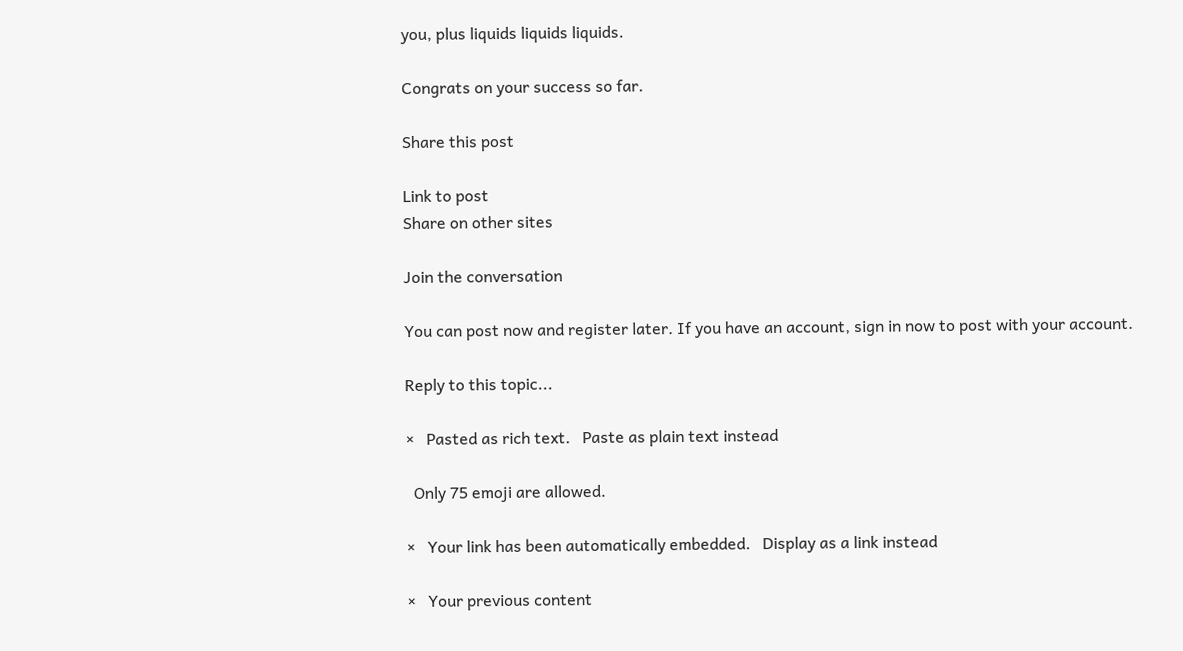you, plus liquids liquids liquids.

Congrats on your success so far.

Share this post

Link to post
Share on other sites

Join the conversation

You can post now and register later. If you have an account, sign in now to post with your account.

Reply to this topic...

×   Pasted as rich text.   Paste as plain text instead

  Only 75 emoji are allowed.

×   Your link has been automatically embedded.   Display as a link instead

×   Your previous content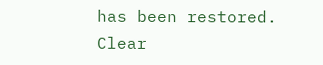has been restored.   Clear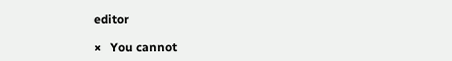editor

×   You cannot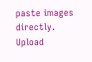paste images directly. Upload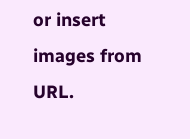or insert images from URL.